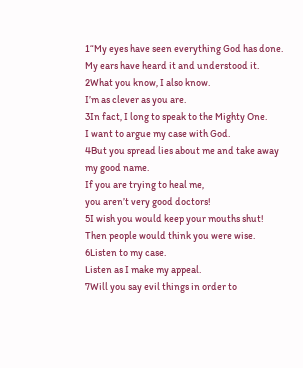1“My eyes have seen everything God has done.
My ears have heard it and understood it.
2What you know, I also know.
I’m as clever as you are.
3In fact, I long to speak to the Mighty One.
I want to argue my case with God.
4But you spread lies about me and take away my good name.
If you are trying to heal me,
you aren’t very good doctors!
5I wish you would keep your mouths shut!
Then people would think you were wise.
6Listen to my case.
Listen as I make my appeal.
7Will you say evil things in order to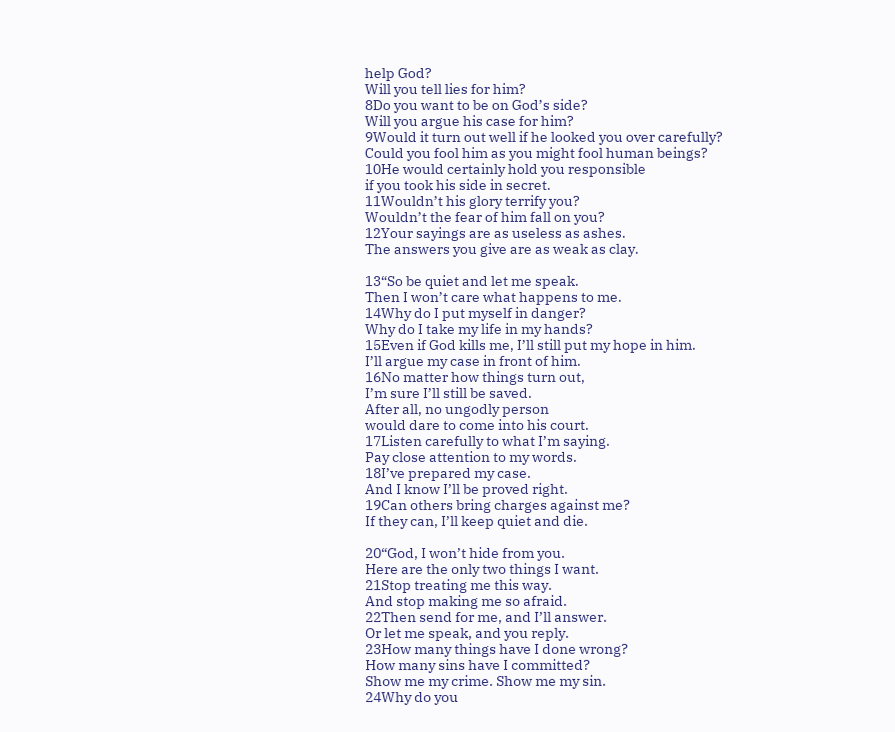help God?
Will you tell lies for him?
8Do you want to be on God’s side?
Will you argue his case for him?
9Would it turn out well if he looked you over carefully?
Could you fool him as you might fool human beings?
10He would certainly hold you responsible
if you took his side in secret.
11Wouldn’t his glory terrify you?
Wouldn’t the fear of him fall on you?
12Your sayings are as useless as ashes.
The answers you give are as weak as clay.

13“So be quiet and let me speak.
Then I won’t care what happens to me.
14Why do I put myself in danger?
Why do I take my life in my hands?
15Even if God kills me, I’ll still put my hope in him.
I’ll argue my case in front of him.
16No matter how things turn out,
I’m sure I’ll still be saved.
After all, no ungodly person
would dare to come into his court.
17Listen carefully to what I’m saying.
Pay close attention to my words.
18I’ve prepared my case.
And I know I’ll be proved right.
19Can others bring charges against me?
If they can, I’ll keep quiet and die.

20“God, I won’t hide from you.
Here are the only two things I want.
21Stop treating me this way.
And stop making me so afraid.
22Then send for me, and I’ll answer.
Or let me speak, and you reply.
23How many things have I done wrong?
How many sins have I committed?
Show me my crime. Show me my sin.
24Why do you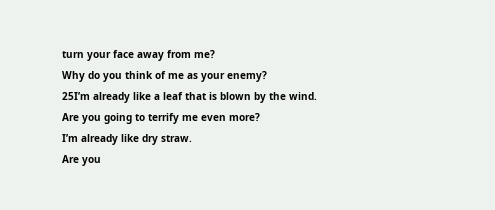turn your face away from me?
Why do you think of me as your enemy?
25I’m already like a leaf that is blown by the wind.
Are you going to terrify me even more?
I’m already like dry straw.
Are you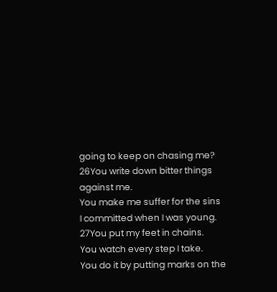going to keep on chasing me?
26You write down bitter things against me.
You make me suffer for the sins
I committed when I was young.
27You put my feet in chains.
You watch every step I take.
You do it by putting marks on the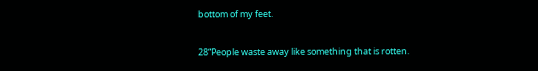bottom of my feet.

28“People waste away like something that is rotten.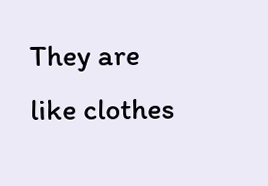They are like clothes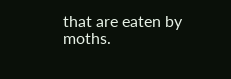that are eaten by moths.